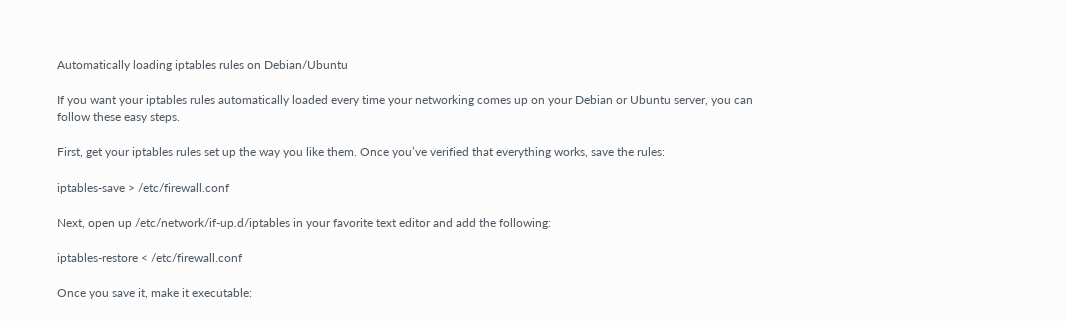Automatically loading iptables rules on Debian/Ubuntu

If you want your iptables rules automatically loaded every time your networking comes up on your Debian or Ubuntu server, you can follow these easy steps.

First, get your iptables rules set up the way you like them. Once you’ve verified that everything works, save the rules:

iptables-save > /etc/firewall.conf

Next, open up /etc/network/if-up.d/iptables in your favorite text editor and add the following:

iptables-restore < /etc/firewall.conf

Once you save it, make it executable: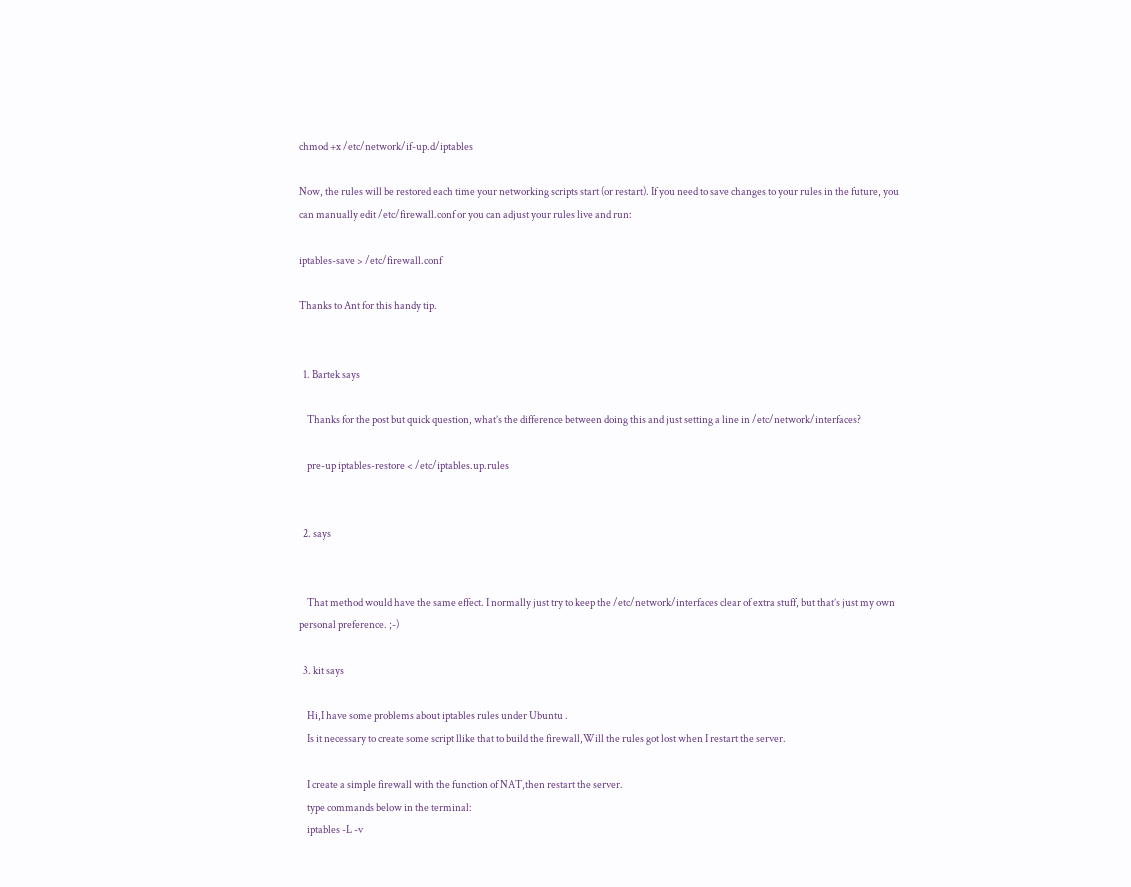chmod +x /etc/network/if-up.d/iptables

Now, the rules will be restored each time your networking scripts start (or restart). If you need to save changes to your rules in the future, you can manually edit /etc/firewall.conf or you can adjust your rules live and run:

iptables-save > /etc/firewall.conf

Thanks to Ant for this handy tip.


  1. Bartek says

    Thanks for the post but quick question, what’s the difference between doing this and just setting a line in /etc/network/interfaces?

    pre-up iptables-restore < /etc/iptables.up.rules


  2. says


    That method would have the same effect. I normally just try to keep the /etc/network/interfaces clear of extra stuff, but that’s just my own personal preference. ;-)

  3. kit says

    Hi,I have some problems about iptables rules under Ubuntu .
    Is it necessary to create some script llike that to build the firewall,Will the rules got lost when I restart the server.

    I create a simple firewall with the function of NAT,then restart the server.
    type commands below in the terminal:
    iptables -L -v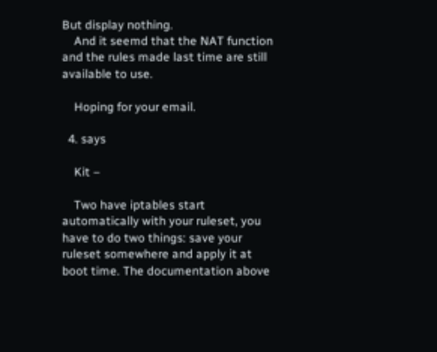But display nothing.
    And it seemd that the NAT function and the rules made last time are still available to use.

    Hoping for your email.

  4. says

    Kit –

    Two have iptables start automatically with your ruleset, you have to do two things: save your ruleset somewhere and apply it at boot time. The documentation above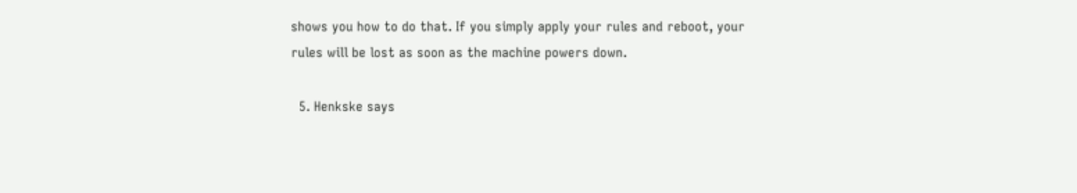shows you how to do that. If you simply apply your rules and reboot, your rules will be lost as soon as the machine powers down.

  5. Henkske says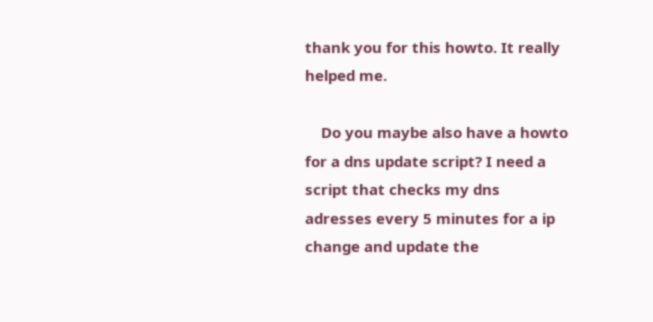thank you for this howto. It really helped me.

    Do you maybe also have a howto for a dns update script? I need a script that checks my dns adresses every 5 minutes for a ip change and update the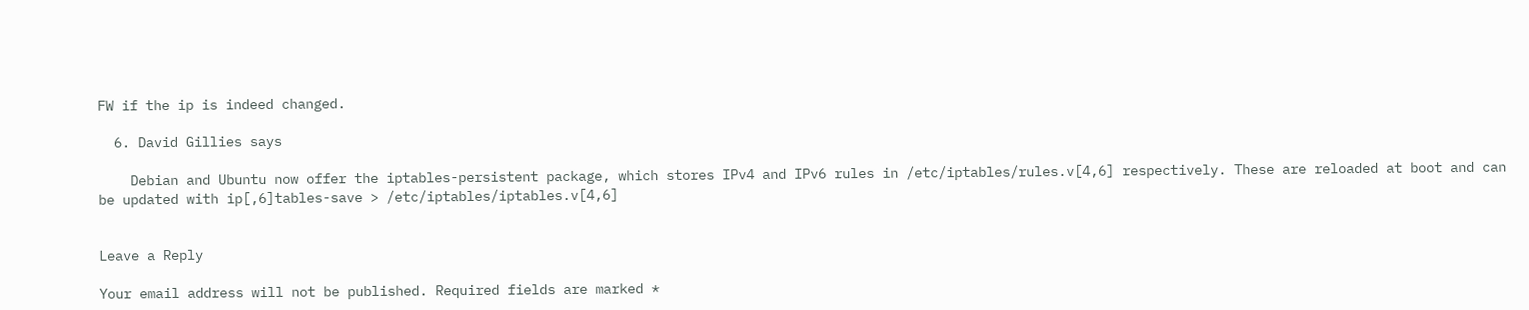FW if the ip is indeed changed.

  6. David Gillies says

    Debian and Ubuntu now offer the iptables-persistent package, which stores IPv4 and IPv6 rules in /etc/iptables/rules.v[4,6] respectively. These are reloaded at boot and can be updated with ip[,6]tables-save > /etc/iptables/iptables.v[4,6]


Leave a Reply

Your email address will not be published. Required fields are marked *